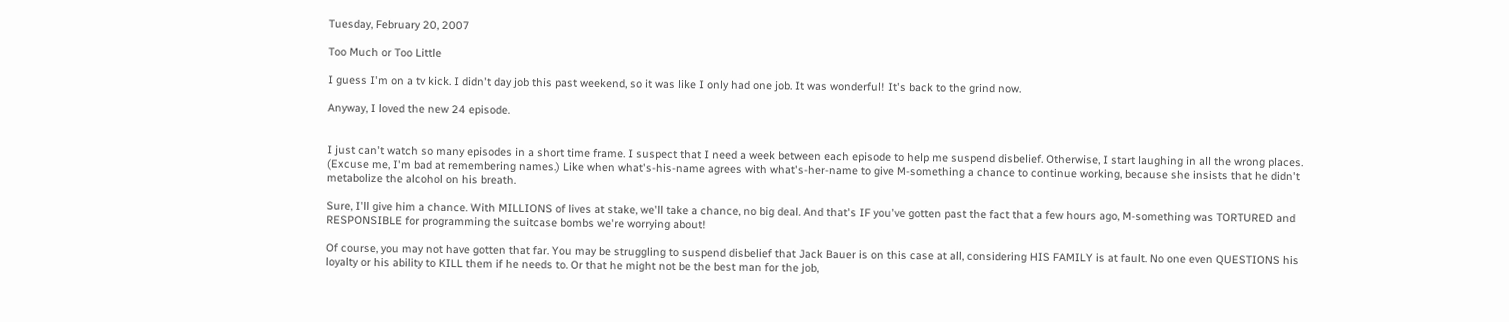Tuesday, February 20, 2007

Too Much or Too Little

I guess I'm on a tv kick. I didn't day job this past weekend, so it was like I only had one job. It was wonderful! It's back to the grind now.

Anyway, I loved the new 24 episode.


I just can't watch so many episodes in a short time frame. I suspect that I need a week between each episode to help me suspend disbelief. Otherwise, I start laughing in all the wrong places. (Excuse me, I'm bad at remembering names.) Like when what's-his-name agrees with what's-her-name to give M-something a chance to continue working, because she insists that he didn't metabolize the alcohol on his breath.

Sure, I'll give him a chance. With MILLIONS of lives at stake, we'll take a chance, no big deal. And that's IF you've gotten past the fact that a few hours ago, M-something was TORTURED and RESPONSIBLE for programming the suitcase bombs we're worrying about!

Of course, you may not have gotten that far. You may be struggling to suspend disbelief that Jack Bauer is on this case at all, considering HIS FAMILY is at fault. No one even QUESTIONS his loyalty or his ability to KILL them if he needs to. Or that he might not be the best man for the job,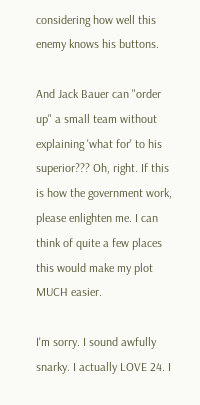considering how well this enemy knows his buttons.

And Jack Bauer can "order up" a small team without explaining 'what for' to his superior??? Oh, right. If this is how the government work, please enlighten me. I can think of quite a few places this would make my plot MUCH easier.

I'm sorry. I sound awfully snarky. I actually LOVE 24. I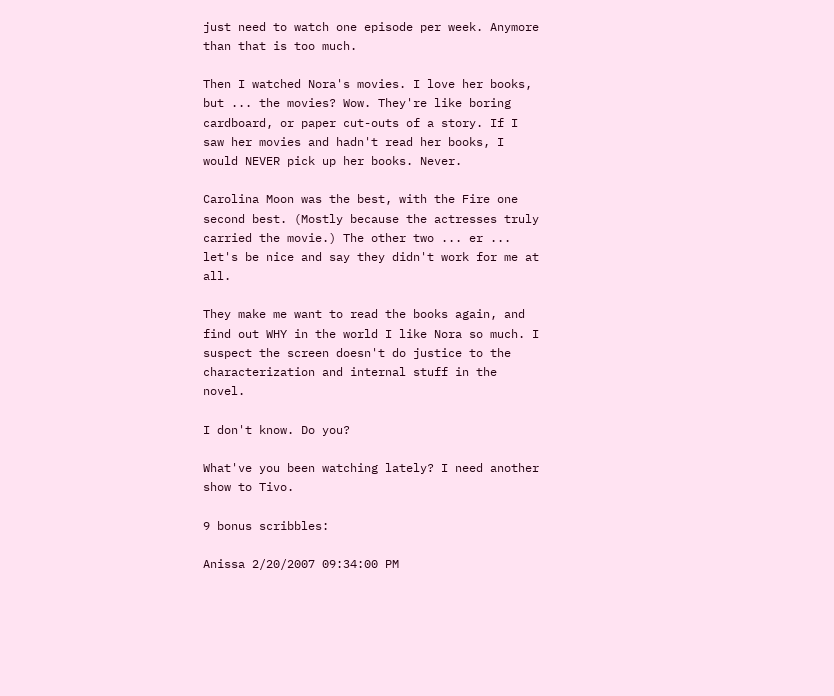just need to watch one episode per week. Anymore than that is too much.

Then I watched Nora's movies. I love her books, but ... the movies? Wow. They're like boring cardboard, or paper cut-outs of a story. If I saw her movies and hadn't read her books, I would NEVER pick up her books. Never.

Carolina Moon was the best, with the Fire one second best. (Mostly because the actresses truly carried the movie.) The other two ... er ... let's be nice and say they didn't work for me at all.

They make me want to read the books again, and find out WHY in the world I like Nora so much. I suspect the screen doesn't do justice to the characterization and internal stuff in the novel.

I don't know. Do you?

What've you been watching lately? I need another show to Tivo.

9 bonus scribbles:

Anissa 2/20/2007 09:34:00 PM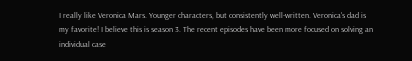I really like Veronica Mars. Younger characters, but consistently well-written. Veronica's dad is my favorite! I believe this is season 3. The recent episodes have been more focused on solving an individual case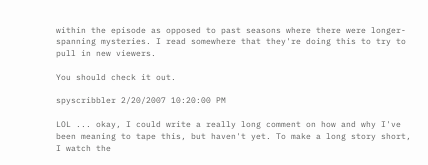within the episode as opposed to past seasons where there were longer-spanning mysteries. I read somewhere that they're doing this to try to pull in new viewers.

You should check it out.

spyscribbler 2/20/2007 10:20:00 PM

LOL ... okay, I could write a really long comment on how and why I've been meaning to tape this, but haven't yet. To make a long story short, I watch the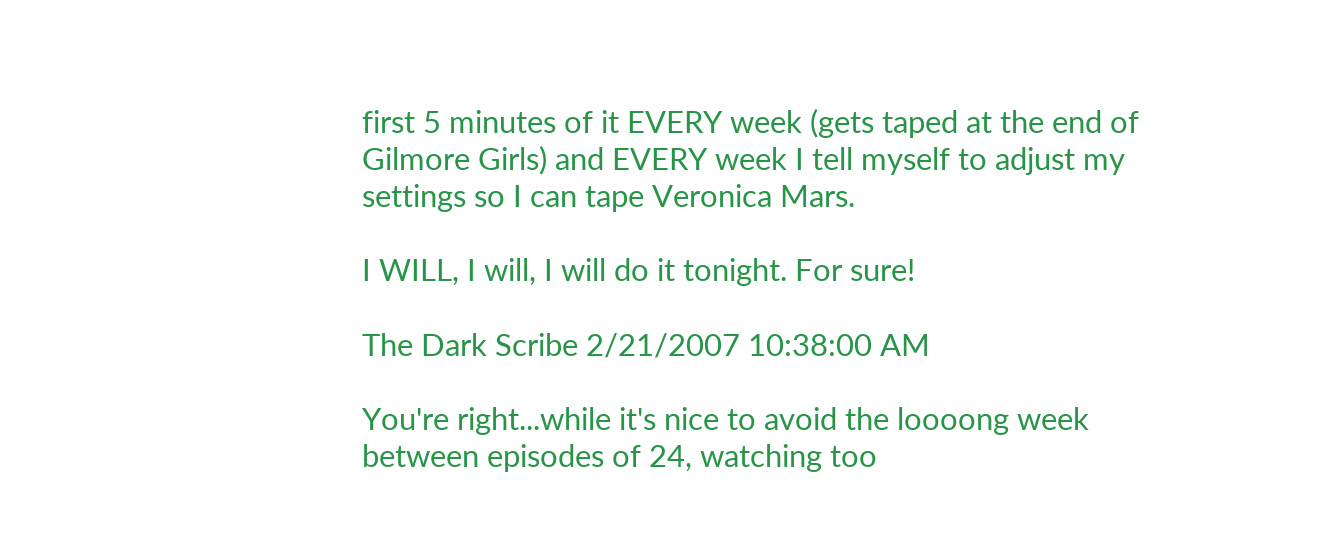first 5 minutes of it EVERY week (gets taped at the end of Gilmore Girls) and EVERY week I tell myself to adjust my settings so I can tape Veronica Mars.

I WILL, I will, I will do it tonight. For sure!

The Dark Scribe 2/21/2007 10:38:00 AM

You're right...while it's nice to avoid the loooong week between episodes of 24, watching too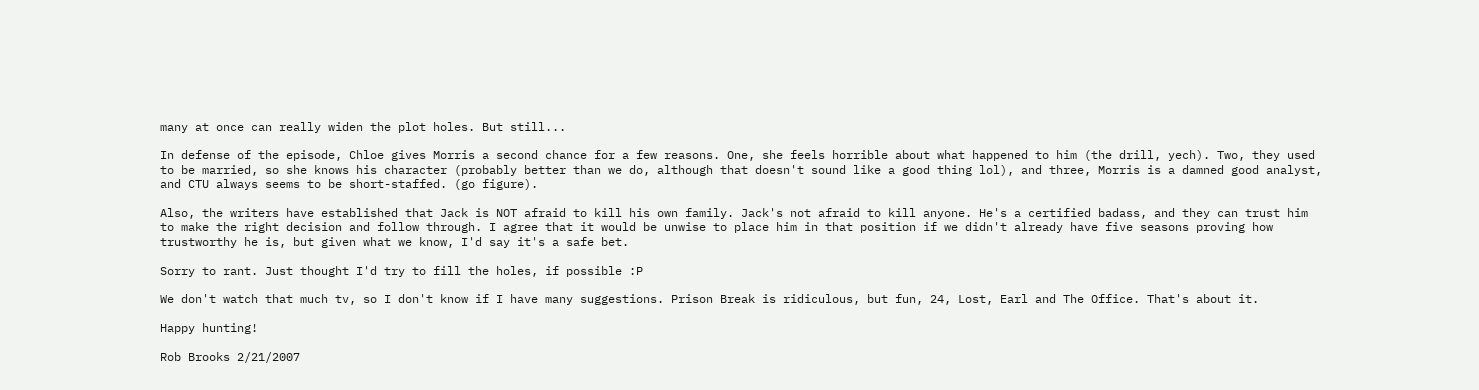many at once can really widen the plot holes. But still...

In defense of the episode, Chloe gives Morris a second chance for a few reasons. One, she feels horrible about what happened to him (the drill, yech). Two, they used to be married, so she knows his character (probably better than we do, although that doesn't sound like a good thing lol), and three, Morris is a damned good analyst, and CTU always seems to be short-staffed. (go figure).

Also, the writers have established that Jack is NOT afraid to kill his own family. Jack's not afraid to kill anyone. He's a certified badass, and they can trust him to make the right decision and follow through. I agree that it would be unwise to place him in that position if we didn't already have five seasons proving how trustworthy he is, but given what we know, I'd say it's a safe bet.

Sorry to rant. Just thought I'd try to fill the holes, if possible :P

We don't watch that much tv, so I don't know if I have many suggestions. Prison Break is ridiculous, but fun, 24, Lost, Earl and The Office. That's about it.

Happy hunting!

Rob Brooks 2/21/2007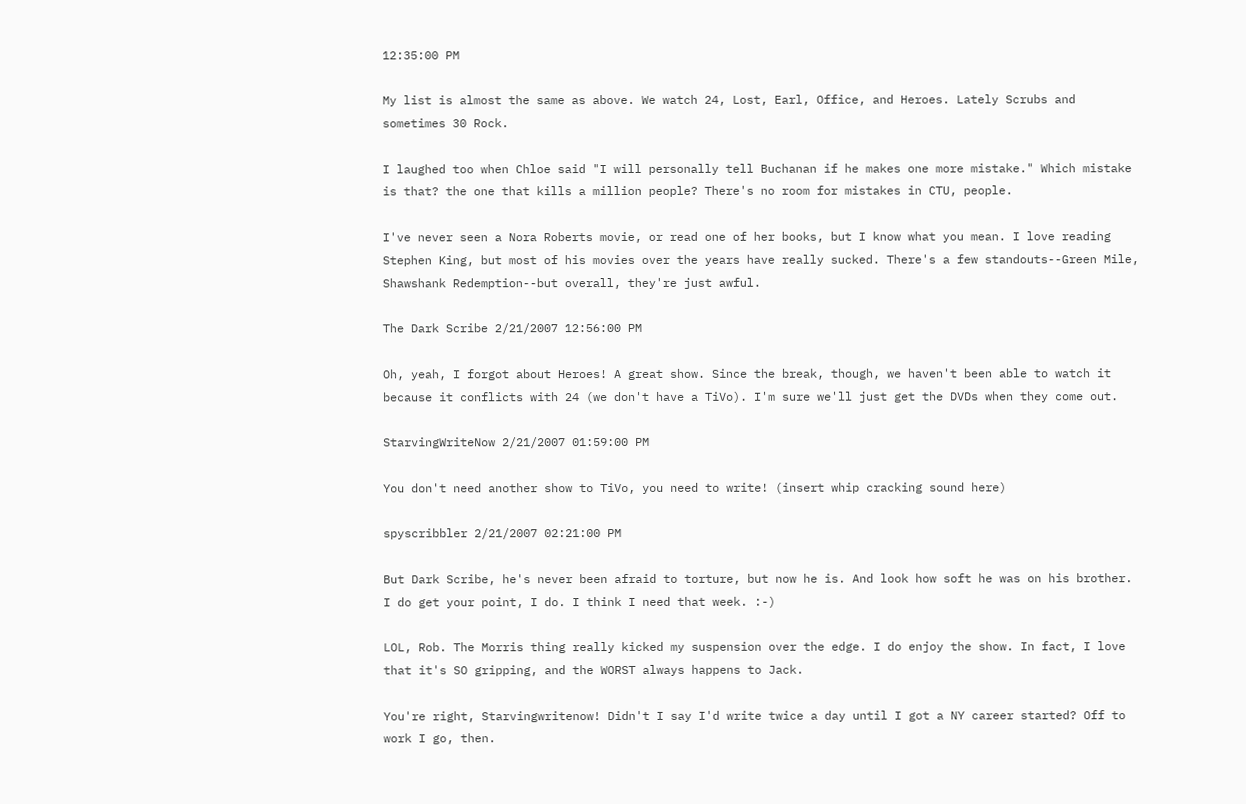12:35:00 PM

My list is almost the same as above. We watch 24, Lost, Earl, Office, and Heroes. Lately Scrubs and sometimes 30 Rock.

I laughed too when Chloe said "I will personally tell Buchanan if he makes one more mistake." Which mistake is that? the one that kills a million people? There's no room for mistakes in CTU, people.

I've never seen a Nora Roberts movie, or read one of her books, but I know what you mean. I love reading Stephen King, but most of his movies over the years have really sucked. There's a few standouts--Green Mile, Shawshank Redemption--but overall, they're just awful.

The Dark Scribe 2/21/2007 12:56:00 PM

Oh, yeah, I forgot about Heroes! A great show. Since the break, though, we haven't been able to watch it because it conflicts with 24 (we don't have a TiVo). I'm sure we'll just get the DVDs when they come out.

StarvingWriteNow 2/21/2007 01:59:00 PM

You don't need another show to TiVo, you need to write! (insert whip cracking sound here)

spyscribbler 2/21/2007 02:21:00 PM

But Dark Scribe, he's never been afraid to torture, but now he is. And look how soft he was on his brother. I do get your point, I do. I think I need that week. :-)

LOL, Rob. The Morris thing really kicked my suspension over the edge. I do enjoy the show. In fact, I love that it's SO gripping, and the WORST always happens to Jack.

You're right, Starvingwritenow! Didn't I say I'd write twice a day until I got a NY career started? Off to work I go, then.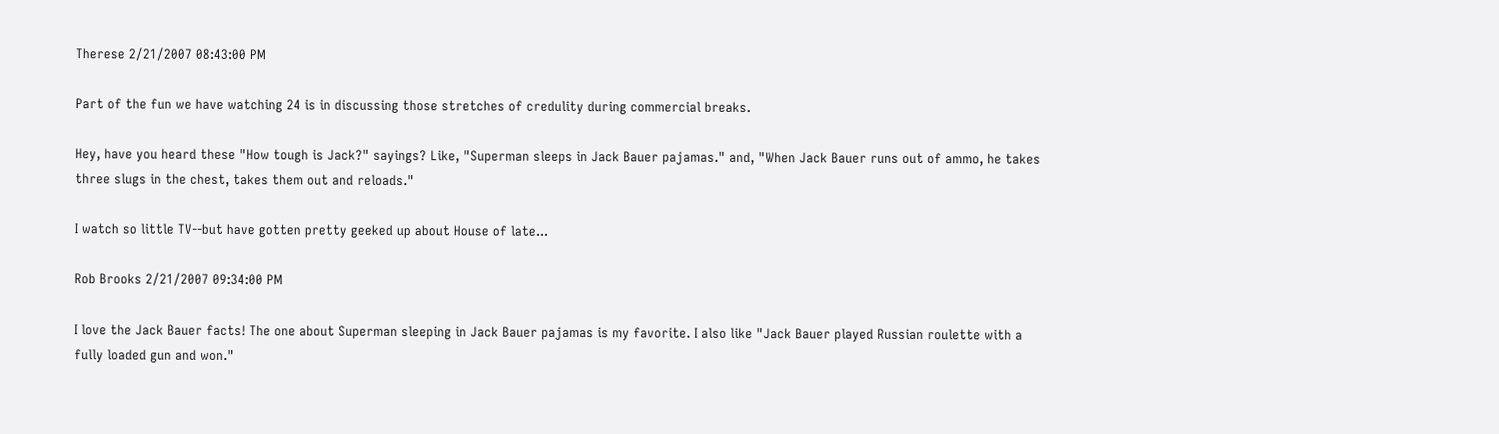Therese 2/21/2007 08:43:00 PM

Part of the fun we have watching 24 is in discussing those stretches of credulity during commercial breaks.

Hey, have you heard these "How tough is Jack?" sayings? Like, "Superman sleeps in Jack Bauer pajamas." and, "When Jack Bauer runs out of ammo, he takes three slugs in the chest, takes them out and reloads."

I watch so little TV--but have gotten pretty geeked up about House of late...

Rob Brooks 2/21/2007 09:34:00 PM

I love the Jack Bauer facts! The one about Superman sleeping in Jack Bauer pajamas is my favorite. I also like "Jack Bauer played Russian roulette with a fully loaded gun and won."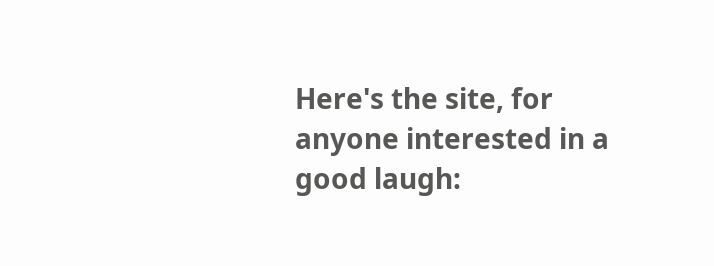Here's the site, for anyone interested in a good laugh: